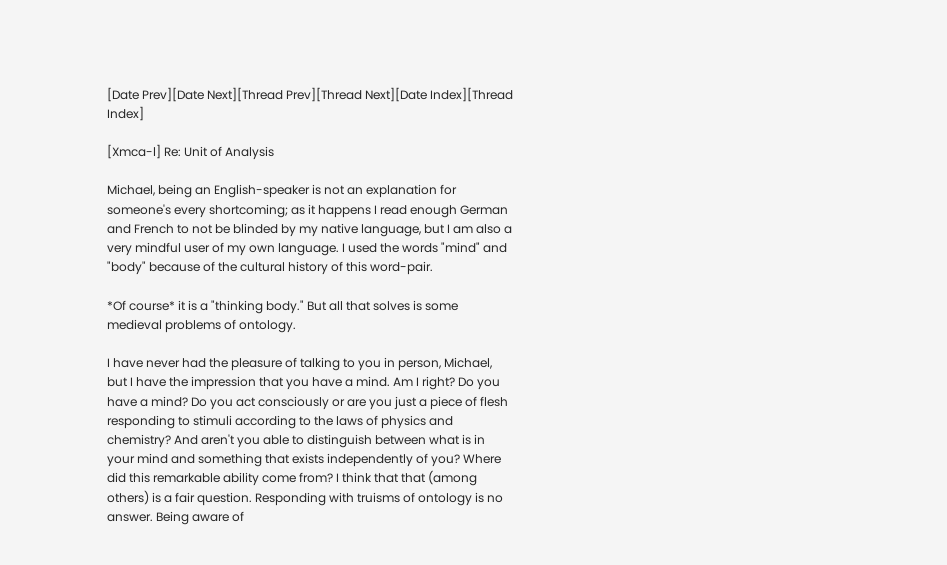[Date Prev][Date Next][Thread Prev][Thread Next][Date Index][Thread Index]

[Xmca-l] Re: Unit of Analysis

Michael, being an English-speaker is not an explanation for someone's every shortcoming; as it happens I read enough German and French to not be blinded by my native language, but I am also a very mindful user of my own language. I used the words "mind" and "body" because of the cultural history of this word-pair.

*Of course* it is a "thinking body." But all that solves is some medieval problems of ontology.

I have never had the pleasure of talking to you in person, Michael, but I have the impression that you have a mind. Am I right? Do you have a mind? Do you act consciously or are you just a piece of flesh responding to stimuli according to the laws of physics and chemistry? And aren't you able to distinguish between what is in your mind and something that exists independently of you? Where did this remarkable ability come from? I think that that (among others) is a fair question. Responding with truisms of ontology is no answer. Being aware of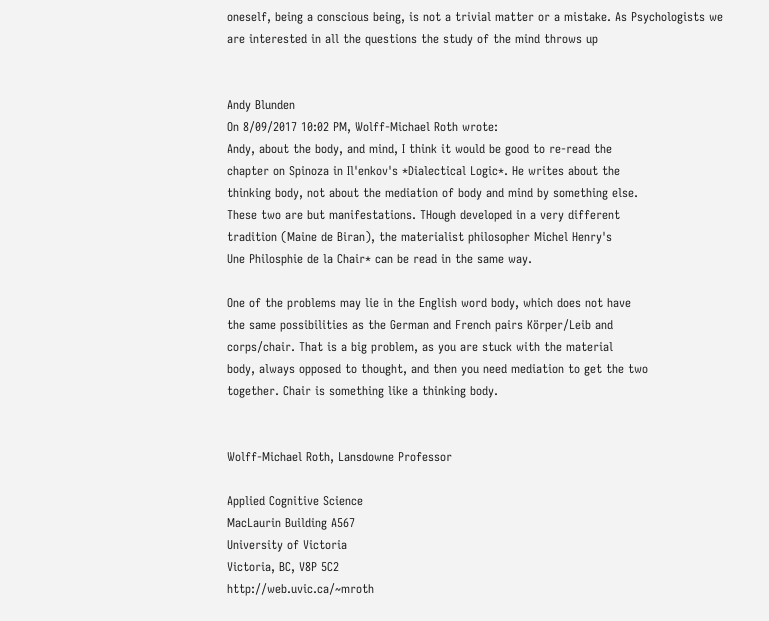oneself, being a conscious being, is not a trivial matter or a mistake. As Psychologists we are interested in all the questions the study of the mind throws up


Andy Blunden
On 8/09/2017 10:02 PM, Wolff-Michael Roth wrote:
Andy, about the body, and mind, I think it would be good to re-read the
chapter on Spinoza in Il'enkov's *Dialectical Logic*. He writes about the
thinking body, not about the mediation of body and mind by something else.
These two are but manifestations. THough developed in a very different
tradition (Maine de Biran), the materialist philosopher Michel Henry's
Une Philosphie de la Chair* can be read in the same way.

One of the problems may lie in the English word body, which does not have
the same possibilities as the German and French pairs Körper/Leib and
corps/chair. That is a big problem, as you are stuck with the material
body, always opposed to thought, and then you need mediation to get the two
together. Chair is something like a thinking body.


Wolff-Michael Roth, Lansdowne Professor

Applied Cognitive Science
MacLaurin Building A567
University of Victoria
Victoria, BC, V8P 5C2
http://web.uvic.ca/~mroth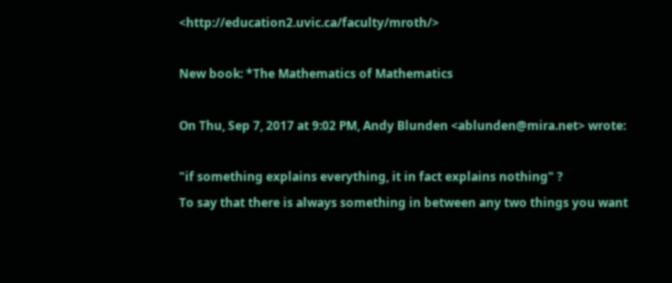<http://education2.uvic.ca/faculty/mroth/>

New book: *The Mathematics of Mathematics

On Thu, Sep 7, 2017 at 9:02 PM, Andy Blunden <ablunden@mira.net> wrote:

"if something explains everything, it in fact explains nothing" ?
To say that there is always something in between any two things you want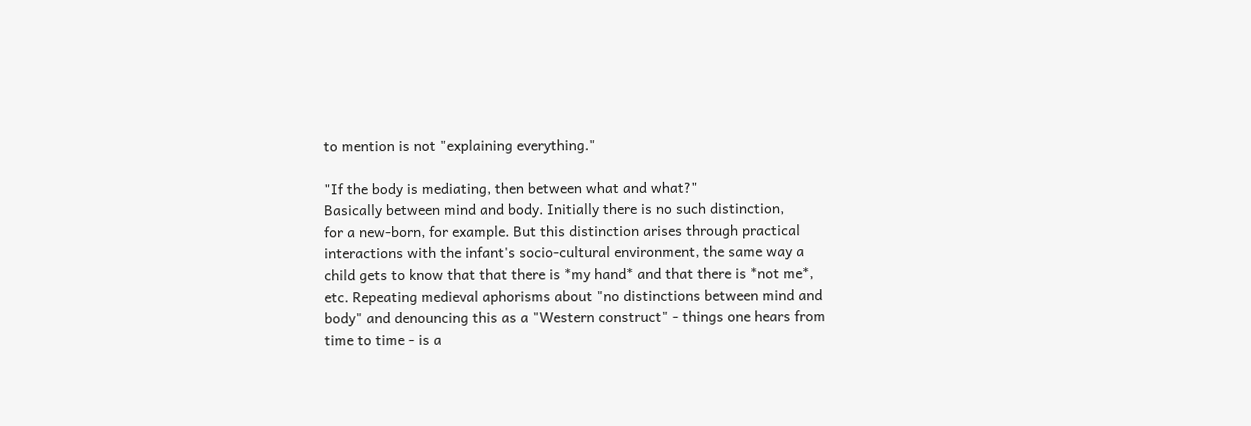to mention is not "explaining everything."

"If the body is mediating, then between what and what?"
Basically between mind and body. Initially there is no such distinction,
for a new-born, for example. But this distinction arises through practical
interactions with the infant's socio-cultural environment, the same way a
child gets to know that that there is *my hand* and that there is *not me*,
etc. Repeating medieval aphorisms about "no distinctions between mind and
body" and denouncing this as a "Western construct" - things one hears from
time to time - is a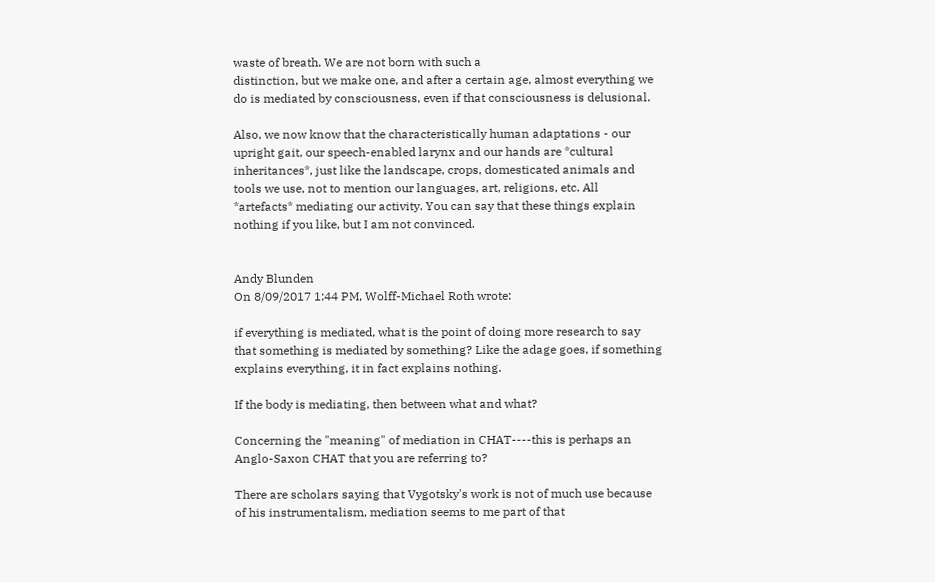waste of breath. We are not born with such a
distinction, but we make one, and after a certain age, almost everything we
do is mediated by consciousness, even if that consciousness is delusional.

Also, we now know that the characteristically human adaptations - our
upright gait, our speech-enabled larynx and our hands are *cultural
inheritances*, just like the landscape, crops, domesticated animals and
tools we use, not to mention our languages, art, religions, etc. All
*artefacts* mediating our activity. You can say that these things explain
nothing if you like, but I am not convinced.


Andy Blunden
On 8/09/2017 1:44 PM, Wolff-Michael Roth wrote:

if everything is mediated, what is the point of doing more research to say
that something is mediated by something? Like the adage goes, if something
explains everything, it in fact explains nothing.

If the body is mediating, then between what and what?

Concerning the "meaning" of mediation in CHAT----this is perhaps an
Anglo-Saxon CHAT that you are referring to?

There are scholars saying that Vygotsky's work is not of much use because
of his instrumentalism, mediation seems to me part of that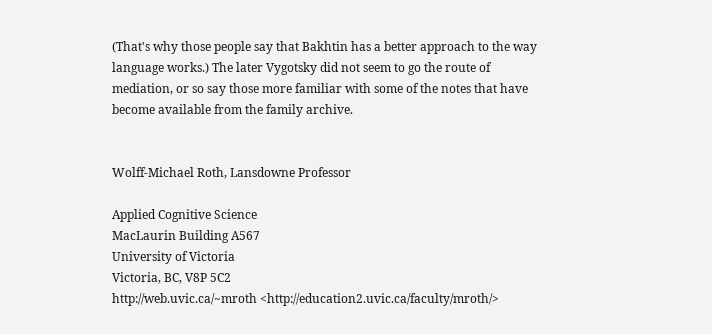(That's why those people say that Bakhtin has a better approach to the way
language works.) The later Vygotsky did not seem to go the route of
mediation, or so say those more familiar with some of the notes that have
become available from the family archive.


Wolff-Michael Roth, Lansdowne Professor

Applied Cognitive Science
MacLaurin Building A567
University of Victoria
Victoria, BC, V8P 5C2
http://web.uvic.ca/~mroth <http://education2.uvic.ca/faculty/mroth/>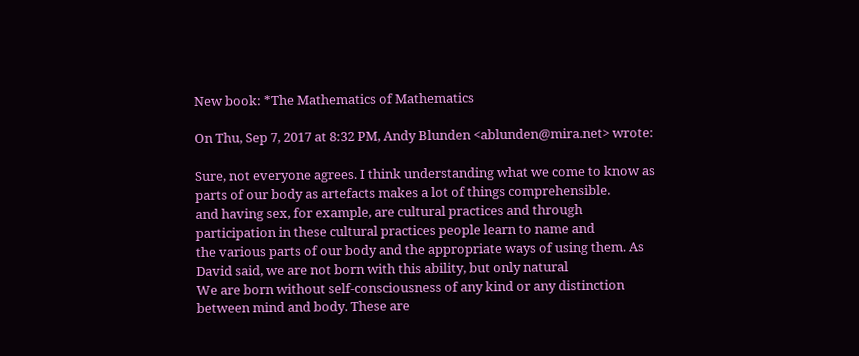New book: *The Mathematics of Mathematics

On Thu, Sep 7, 2017 at 8:32 PM, Andy Blunden <ablunden@mira.net> wrote:

Sure, not everyone agrees. I think understanding what we come to know as
parts of our body as artefacts makes a lot of things comprehensible.
and having sex, for example, are cultural practices and through
participation in these cultural practices people learn to name and
the various parts of our body and the appropriate ways of using them. As
David said, we are not born with this ability, but only natural
We are born without self-consciousness of any kind or any distinction
between mind and body. These are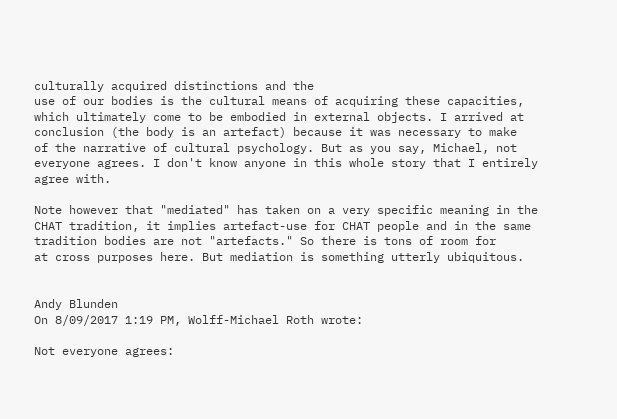culturally acquired distinctions and the
use of our bodies is the cultural means of acquiring these capacities,
which ultimately come to be embodied in external objects. I arrived at
conclusion (the body is an artefact) because it was necessary to make
of the narrative of cultural psychology. But as you say, Michael, not
everyone agrees. I don't know anyone in this whole story that I entirely
agree with.

Note however that "mediated" has taken on a very specific meaning in the
CHAT tradition, it implies artefact-use for CHAT people and in the same
tradition bodies are not "artefacts." So there is tons of room for
at cross purposes here. But mediation is something utterly ubiquitous.


Andy Blunden
On 8/09/2017 1:19 PM, Wolff-Michael Roth wrote:

Not everyone agrees: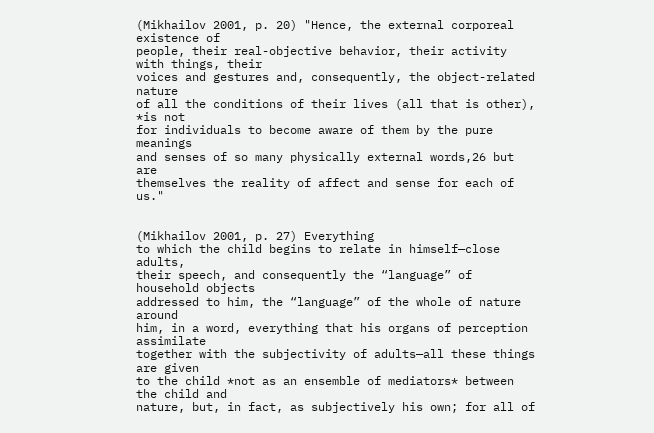(Mikhailov 2001, p. 20) "Hence, the external corporeal existence of
people, their real-objective behavior, their activity with things, their
voices and gestures and, consequently, the object-related nature
of all the conditions of their lives (all that is other), *is not
for individuals to become aware of them by the pure meanings
and senses of so many physically external words,26 but are
themselves the reality of affect and sense for each of us."


(Mikhailov 2001, p. 27) Everything
to which the child begins to relate in himself—close adults,
their speech, and consequently the “language” of household objects
addressed to him, the “language” of the whole of nature around
him, in a word, everything that his organs of perception assimilate
together with the subjectivity of adults—all these things are given
to the child *not as an ensemble of mediators* between the child and
nature, but, in fact, as subjectively his own; for all of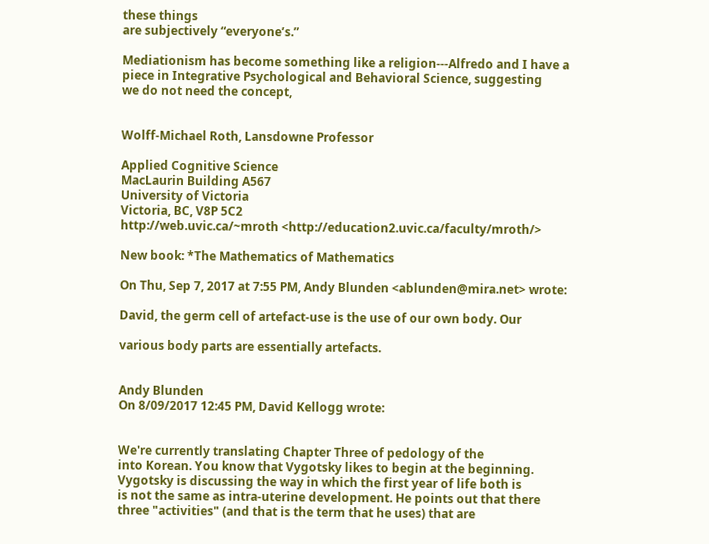these things
are subjectively “everyone’s.”

Mediationism has become something like a religion---Alfredo and I have a
piece in Integrative Psychological and Behavioral Science, suggesting
we do not need the concept,


Wolff-Michael Roth, Lansdowne Professor

Applied Cognitive Science
MacLaurin Building A567
University of Victoria
Victoria, BC, V8P 5C2
http://web.uvic.ca/~mroth <http://education2.uvic.ca/faculty/mroth/>

New book: *The Mathematics of Mathematics

On Thu, Sep 7, 2017 at 7:55 PM, Andy Blunden <ablunden@mira.net> wrote:

David, the germ cell of artefact-use is the use of our own body. Our

various body parts are essentially artefacts.


Andy Blunden
On 8/09/2017 12:45 PM, David Kellogg wrote:


We're currently translating Chapter Three of pedology of the
into Korean. You know that Vygotsky likes to begin at the beginning.
Vygotsky is discussing the way in which the first year of life both is
is not the same as intra-uterine development. He points out that there
three "activities" (and that is the term that he uses) that are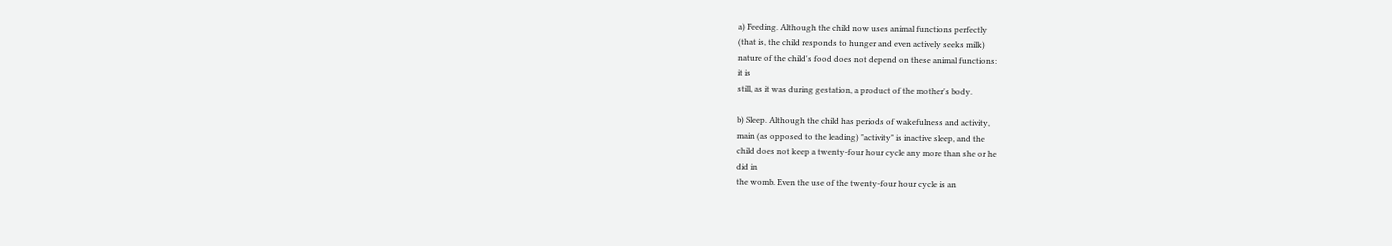a) Feeding. Although the child now uses animal functions perfectly
(that is, the child responds to hunger and even actively seeks milk)
nature of the child's food does not depend on these animal functions:
it is
still, as it was during gestation, a product of the mother's body.

b) Sleep. Although the child has periods of wakefulness and activity,
main (as opposed to the leading) "activity" is inactive sleep, and the
child does not keep a twenty-four hour cycle any more than she or he
did in
the womb. Even the use of the twenty-four hour cycle is an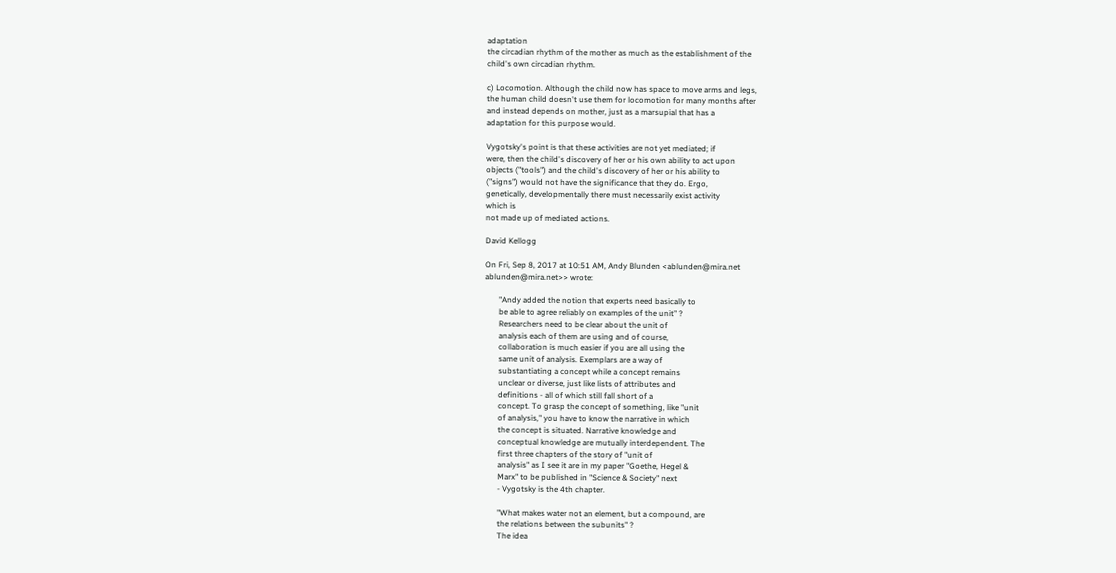adaptation
the circadian rhythm of the mother as much as the establishment of the
child's own circadian rhythm.

c) Locomotion. Although the child now has space to move arms and legs,
the human child doesn't use them for locomotion for many months after
and instead depends on mother, just as a marsupial that has a
adaptation for this purpose would.

Vygotsky's point is that these activities are not yet mediated; if
were, then the child's discovery of her or his own ability to act upon
objects ("tools") and the child's discovery of her or his ability to
("signs") would not have the significance that they do. Ergo,
genetically, developmentally there must necessarily exist activity
which is
not made up of mediated actions.

David Kellogg

On Fri, Sep 8, 2017 at 10:51 AM, Andy Blunden <ablunden@mira.net
ablunden@mira.net>> wrote:

       "Andy added the notion that experts need basically to
       be able to agree reliably on examples of the unit" ?
       Researchers need to be clear about the unit of
       analysis each of them are using and of course,
       collaboration is much easier if you are all using the
       same unit of analysis. Exemplars are a way of
       substantiating a concept while a concept remains
       unclear or diverse, just like lists of attributes and
       definitions - all of which still fall short of a
       concept. To grasp the concept of something, like "unit
       of analysis," you have to know the narrative in which
       the concept is situated. Narrative knowledge and
       conceptual knowledge are mutually interdependent. The
       first three chapters of the story of "unit of
       analysis" as I see it are in my paper "Goethe, Hegel &
       Marx" to be published in "Science & Society" next
       - Vygotsky is the 4th chapter.

       "What makes water not an element, but a compound, are
       the relations between the subunits" ?
       The idea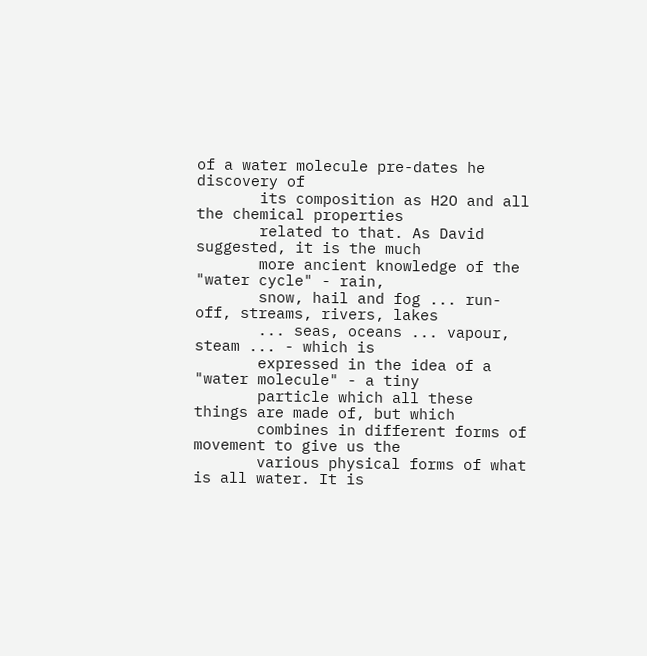of a water molecule pre-dates he discovery of
       its composition as H2O and all the chemical properties
       related to that. As David suggested, it is the much
       more ancient knowledge of the "water cycle" - rain,
       snow, hail and fog ... run-off, streams, rivers, lakes
       ... seas, oceans ... vapour, steam ... - which is
       expressed in the idea of a "water molecule" - a tiny
       particle which all these things are made of, but which
       combines in different forms of movement to give us the
       various physical forms of what is all water. It is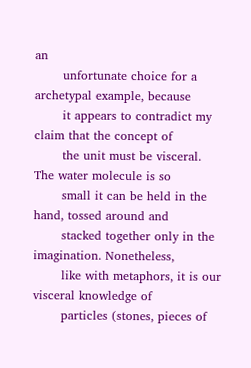an
       unfortunate choice for a archetypal example, because
       it appears to contradict my claim that the concept of
       the unit must be visceral. The water molecule is so
       small it can be held in the hand, tossed around and
       stacked together only in the imagination. Nonetheless,
       like with metaphors, it is our visceral knowledge of
       particles (stones, pieces of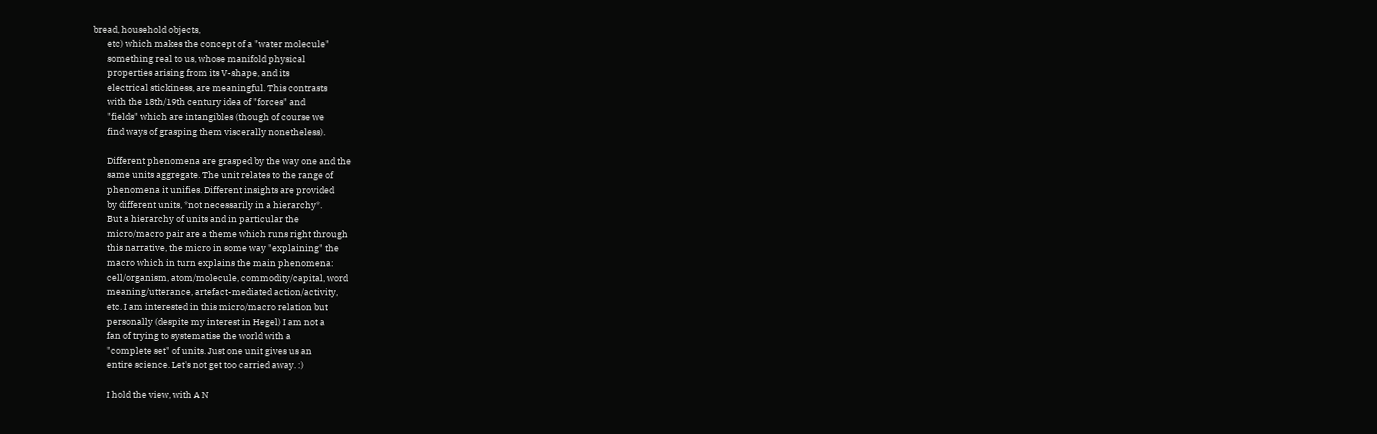bread, household objects,
       etc) which makes the concept of a "water molecule"
       something real to us, whose manifold physical
       properties arising from its V-shape, and its
       electrical stickiness, are meaningful. This contrasts
       with the 18th/19th century idea of "forces" and
       "fields" which are intangibles (though of course we
       find ways of grasping them viscerally nonetheless).

       Different phenomena are grasped by the way one and the
       same units aggregate. The unit relates to the range of
       phenomena it unifies. Different insights are provided
       by different units, *not necessarily in a hierarchy*.
       But a hierarchy of units and in particular the
       micro/macro pair are a theme which runs right through
       this narrative, the micro in some way "explaining" the
       macro which in turn explains the main phenomena:
       cell/organism, atom/molecule, commodity/capital, word
       meaning/utterance, artefact-mediated action/activity,
       etc. I am interested in this micro/macro relation but
       personally (despite my interest in Hegel) I am not a
       fan of trying to systematise the world with a
       "complete set" of units. Just one unit gives us an
       entire science. Let's not get too carried away. :)

       I hold the view, with A N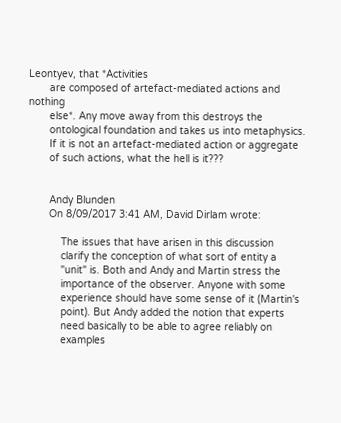Leontyev, that *Activities
       are composed of artefact-mediated actions and nothing
       else*. Any move away from this destroys the
       ontological foundation and takes us into metaphysics.
       If it is not an artefact-mediated action or aggregate
       of such actions, what the hell is it???


       Andy Blunden
       On 8/09/2017 3:41 AM, David Dirlam wrote:

           The issues that have arisen in this discussion
           clarify the conception of what sort of entity a
           "unit" is. Both and Andy and Martin stress the
           importance of the observer. Anyone with some
           experience should have some sense of it (Martin's
           point). But Andy added the notion that experts
           need basically to be able to agree reliably on
           examples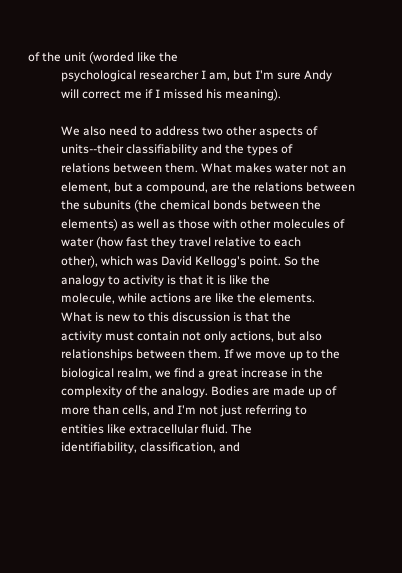of the unit (worded like the
           psychological researcher I am, but I'm sure Andy
           will correct me if I missed his meaning).

           We also need to address two other aspects of
           units--their classifiability and the types of
           relations between them. What makes water not an
           element, but a compound, are the relations between
           the subunits (the chemical bonds between the
           elements) as well as those with other molecules of
           water (how fast they travel relative to each
           other), which was David Kellogg's point. So the
           analogy to activity is that it is like the
           molecule, while actions are like the elements.
           What is new to this discussion is that the
           activity must contain not only actions, but also
           relationships between them. If we move up to the
           biological realm, we find a great increase in the
           complexity of the analogy. Bodies are made up of
           more than cells, and I'm not just referring to
           entities like extracellular fluid. The
           identifiability, classification, and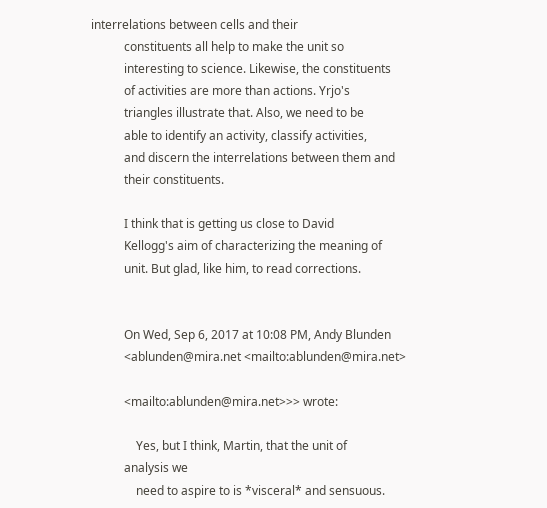interrelations between cells and their
           constituents all help to make the unit so
           interesting to science. Likewise, the constituents
           of activities are more than actions. Yrjo's
           triangles illustrate that. Also, we need to be
           able to identify an activity, classify activities,
           and discern the interrelations between them and
           their constituents.

           I think that is getting us close to David
           Kellogg's aim of characterizing the meaning of
           unit. But glad, like him, to read corrections.


           On Wed, Sep 6, 2017 at 10:08 PM, Andy Blunden
           <ablunden@mira.net <mailto:ablunden@mira.net>

           <mailto:ablunden@mira.net>>> wrote:

               Yes, but I think, Martin, that the unit of
           analysis we
               need to aspire to is *visceral* and sensuous.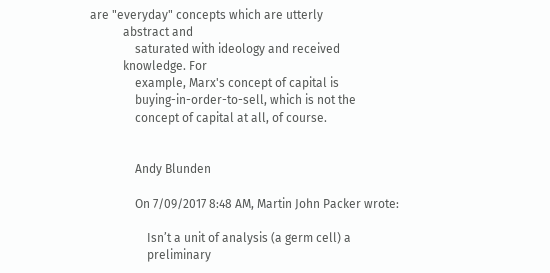are "everyday" concepts which are utterly
           abstract and
               saturated with ideology and received
           knowledge. For
               example, Marx's concept of capital is
               buying-in-order-to-sell, which is not the
               concept of capital at all, of course.


               Andy Blunden

               On 7/09/2017 8:48 AM, Martin John Packer wrote:

                   Isn’t a unit of analysis (a germ cell) a
                   preliminary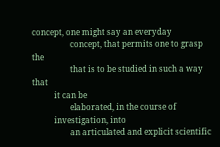concept, one might say an everyday
                   concept, that permits one to grasp the
                   that is to be studied in such a way that
           it can be
                   elaborated, in the course of
           investigation, into
                   an articulated and explicit scientific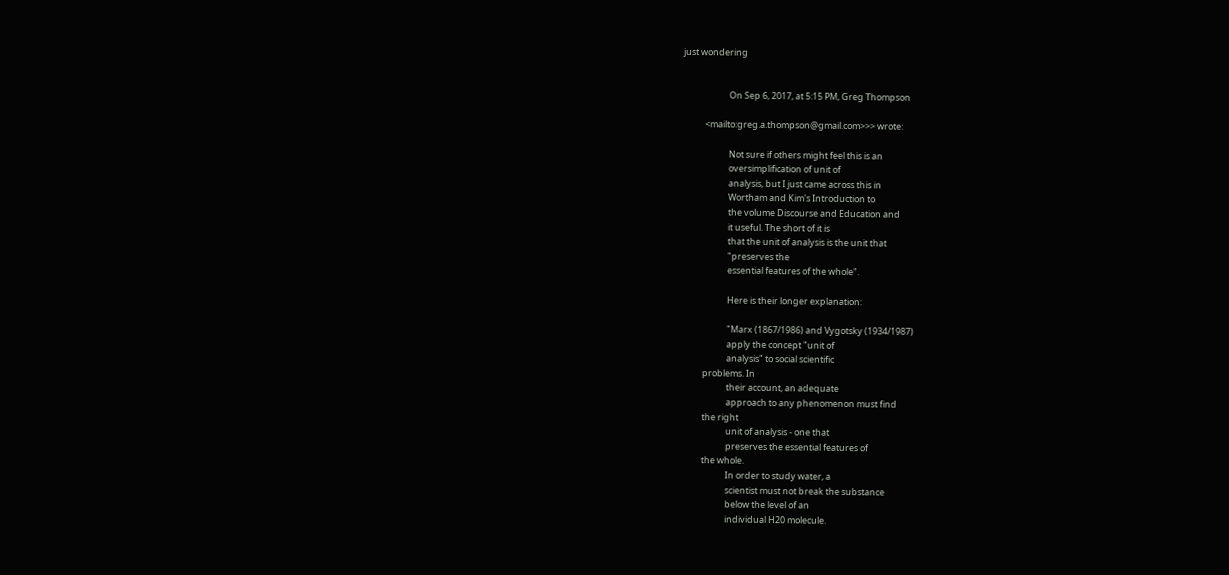just wondering


                       On Sep 6, 2017, at 5:15 PM, Greg Thompson

           <mailto:greg.a.thompson@gmail.com>>> wrote:

                       Not sure if others might feel this is an
                       oversimplification of unit of
                       analysis, but I just came across this in
                       Wortham and Kim's Introduction to
                       the volume Discourse and Education and
                       it useful. The short of it is
                       that the unit of analysis is the unit that
                       "preserves the
                       essential features of the whole".

                       Here is their longer explanation:

                       "Marx (1867/1986) and Vygotsky (1934/1987)
                       apply the concept "unit of
                       analysis" to social scientific
           problems. In
                       their account, an adequate
                       approach to any phenomenon must find
           the right
                       unit of analysis - one that
                       preserves the essential features of
           the whole.
                       In order to study water, a
                       scientist must not break the substance
                       below the level of an
                       individual H20 molecule.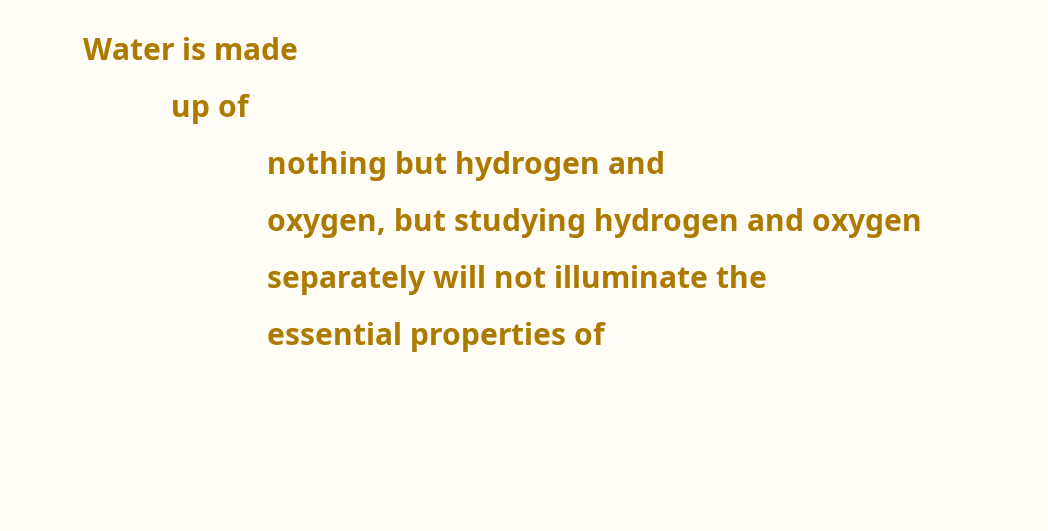Water is made
           up of
                       nothing but hydrogen and
                       oxygen, but studying hydrogen and oxygen
                       separately will not illuminate the
                       essential properties of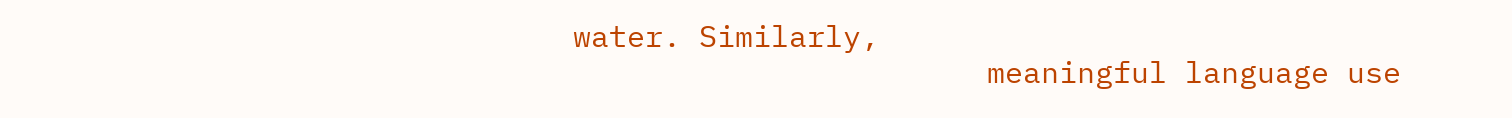water. Similarly,
                       meaningful language use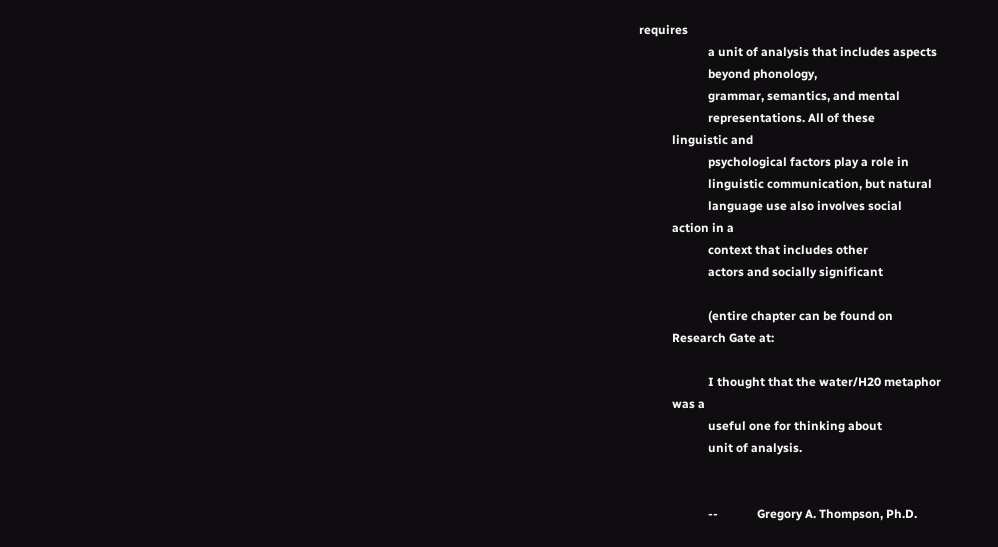requires
                       a unit of analysis that includes aspects
                       beyond phonology,
                       grammar, semantics, and mental
                       representations. All of these
           linguistic and
                       psychological factors play a role in
                       linguistic communication, but natural
                       language use also involves social
           action in a
                       context that includes other
                       actors and socially significant

                       (entire chapter can be found on
           Research Gate at:

                       I thought that the water/H20 metaphor
           was a
                       useful one for thinking about
                       unit of analysis.


                       --             Gregory A. Thompson, Ph.D.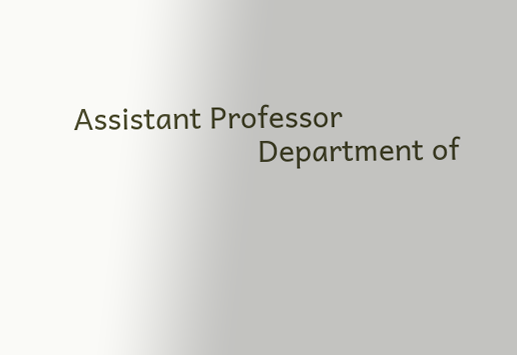Assistant Professor
                       Department of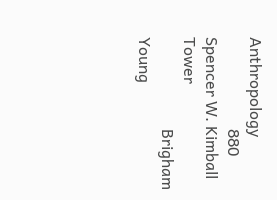Anthropology
                       880 Spencer W. Kimball Tower
                       Brigham Young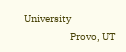University
                       Provo, UT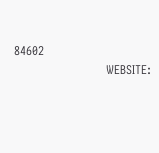84602
                       WEBSITE: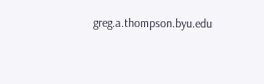greg.a.thompson.byu.edu